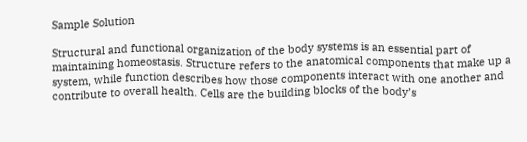Sample Solution

Structural and functional organization of the body systems is an essential part of maintaining homeostasis. Structure refers to the anatomical components that make up a system, while function describes how those components interact with one another and contribute to overall health. Cells are the building blocks of the body’s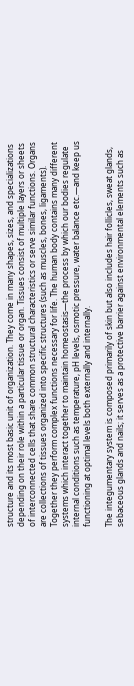structure and its most basic unit of organization. They come in many shapes, sizes, and specializations depending on their role within a particular tissue or organ. Tissues consist of multiple layers or sheets of interconnected cells that share common structural characteristics or serve similar functions. Organs are collections of tissues organized into specific structures (such as muscles, bones, ligaments). Together they perform complex functions necessary for life. The human body contains many different systems which interact together to maintain homeostasis—the process by which our bodies regulate internal conditions such as temperature, pH levels, osmotic pressure, water balance etc.—and keep us functioning at optimal levels both externally and internally.

The integumentary system is composed primarily of skin but also includes hair follicles, sweat glands, sebaceous glands and nails; it serves as a protective barrier against environmental elements such as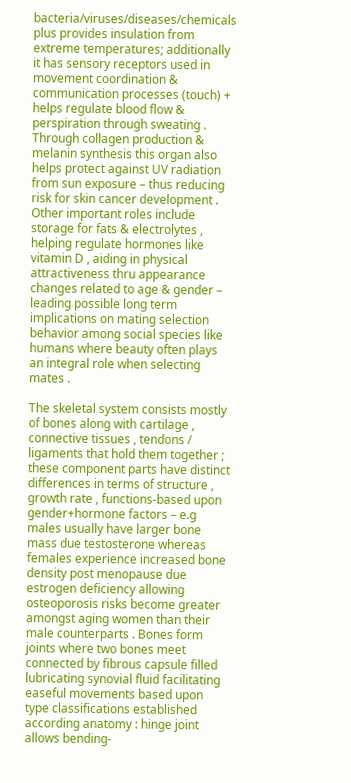bacteria/viruses/diseases/chemicals plus provides insulation from extreme temperatures; additionally it has sensory receptors used in movement coordination & communication processes (touch) + helps regulate blood flow & perspiration through sweating . Through collagen production & melanin synthesis this organ also helps protect against UV radiation from sun exposure – thus reducing risk for skin cancer development . Other important roles include storage for fats & electrolytes , helping regulate hormones like vitamin D , aiding in physical attractiveness thru appearance changes related to age & gender – leading possible long term implications on mating selection behavior among social species like humans where beauty often plays an integral role when selecting mates .

The skeletal system consists mostly of bones along with cartilage , connective tissues , tendons / ligaments that hold them together ; these component parts have distinct differences in terms of structure , growth rate , functions-based upon gender+hormone factors – e.g males usually have larger bone mass due testosterone whereas females experience increased bone density post menopause due estrogen deficiency allowing osteoporosis risks become greater amongst aging women than their male counterparts . Bones form joints where two bones meet connected by fibrous capsule filled lubricating synovial fluid facilitating easeful movements based upon type classifications established according anatomy : hinge joint allows bending-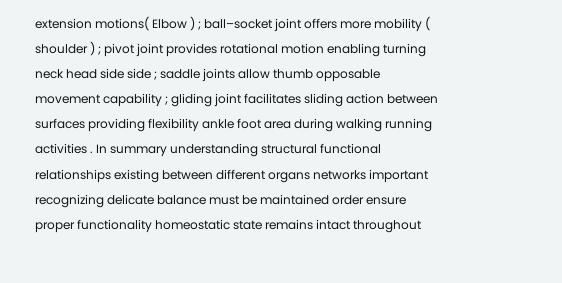extension motions( Elbow ) ; ball–socket joint offers more mobility ( shoulder ) ; pivot joint provides rotational motion enabling turning neck head side side ; saddle joints allow thumb opposable movement capability ; gliding joint facilitates sliding action between surfaces providing flexibility ankle foot area during walking running activities . In summary understanding structural functional relationships existing between different organs networks important recognizing delicate balance must be maintained order ensure proper functionality homeostatic state remains intact throughout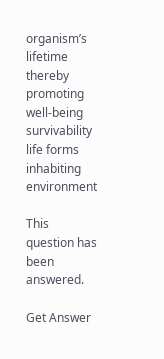organism’s lifetime thereby promoting well-being survivability life forms inhabiting environment

This question has been answered.

Get Answer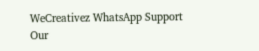WeCreativez WhatsApp Support
Our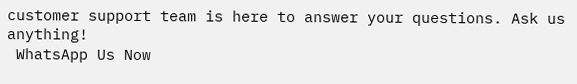customer support team is here to answer your questions. Ask us anything!
 WhatsApp Us Now